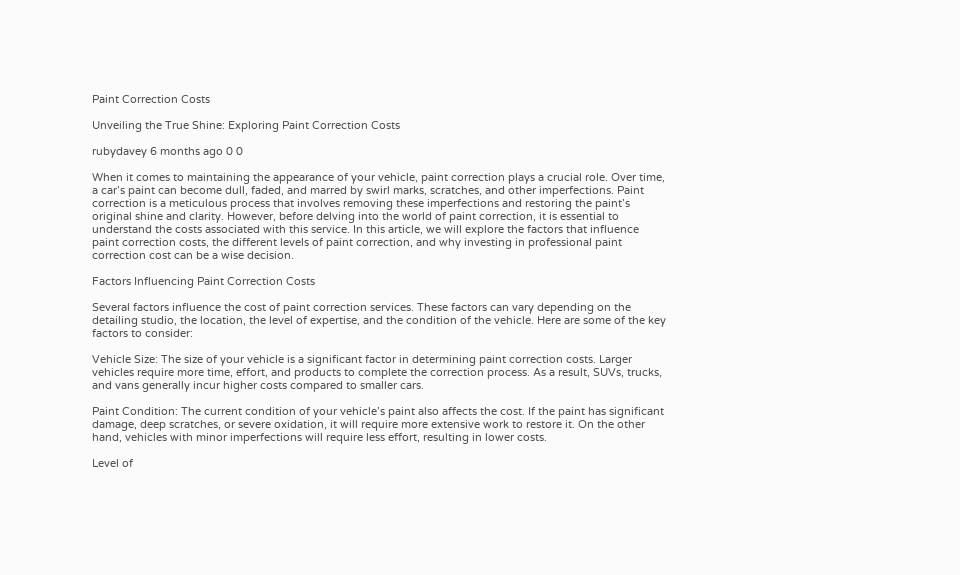Paint Correction Costs

Unveiling the True Shine: Exploring Paint Correction Costs

rubydavey 6 months ago 0 0

When it comes to maintaining the appearance of your vehicle, paint correction plays a crucial role. Over time, a car’s paint can become dull, faded, and marred by swirl marks, scratches, and other imperfections. Paint correction is a meticulous process that involves removing these imperfections and restoring the paint’s original shine and clarity. However, before delving into the world of paint correction, it is essential to understand the costs associated with this service. In this article, we will explore the factors that influence paint correction costs, the different levels of paint correction, and why investing in professional paint correction cost can be a wise decision.

Factors Influencing Paint Correction Costs

Several factors influence the cost of paint correction services. These factors can vary depending on the detailing studio, the location, the level of expertise, and the condition of the vehicle. Here are some of the key factors to consider:

Vehicle Size: The size of your vehicle is a significant factor in determining paint correction costs. Larger vehicles require more time, effort, and products to complete the correction process. As a result, SUVs, trucks, and vans generally incur higher costs compared to smaller cars.

Paint Condition: The current condition of your vehicle’s paint also affects the cost. If the paint has significant damage, deep scratches, or severe oxidation, it will require more extensive work to restore it. On the other hand, vehicles with minor imperfections will require less effort, resulting in lower costs.

Level of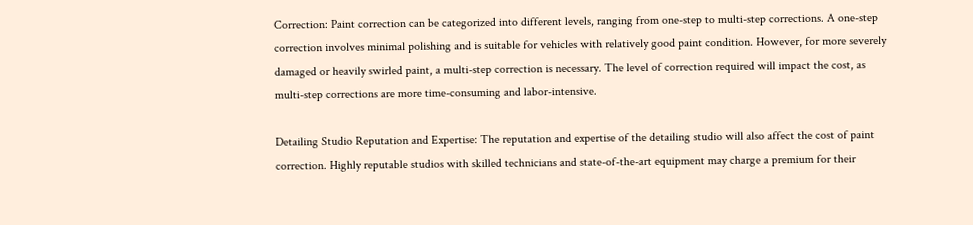Correction: Paint correction can be categorized into different levels, ranging from one-step to multi-step corrections. A one-step correction involves minimal polishing and is suitable for vehicles with relatively good paint condition. However, for more severely damaged or heavily swirled paint, a multi-step correction is necessary. The level of correction required will impact the cost, as multi-step corrections are more time-consuming and labor-intensive.

Detailing Studio Reputation and Expertise: The reputation and expertise of the detailing studio will also affect the cost of paint correction. Highly reputable studios with skilled technicians and state-of-the-art equipment may charge a premium for their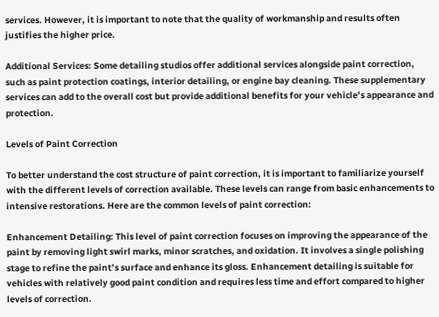services. However, it is important to note that the quality of workmanship and results often justifies the higher price.

Additional Services: Some detailing studios offer additional services alongside paint correction, such as paint protection coatings, interior detailing, or engine bay cleaning. These supplementary services can add to the overall cost but provide additional benefits for your vehicle’s appearance and protection.

Levels of Paint Correction

To better understand the cost structure of paint correction, it is important to familiarize yourself with the different levels of correction available. These levels can range from basic enhancements to intensive restorations. Here are the common levels of paint correction:

Enhancement Detailing: This level of paint correction focuses on improving the appearance of the paint by removing light swirl marks, minor scratches, and oxidation. It involves a single polishing stage to refine the paint’s surface and enhance its gloss. Enhancement detailing is suitable for vehicles with relatively good paint condition and requires less time and effort compared to higher levels of correction.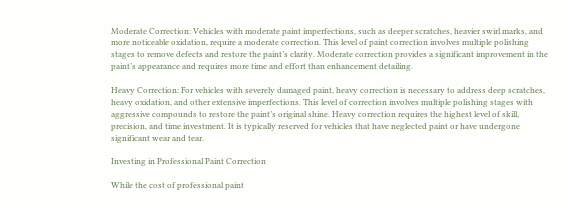Moderate Correction: Vehicles with moderate paint imperfections, such as deeper scratches, heavier swirl marks, and more noticeable oxidation, require a moderate correction. This level of paint correction involves multiple polishing stages to remove defects and restore the paint’s clarity. Moderate correction provides a significant improvement in the paint’s appearance and requires more time and effort than enhancement detailing.

Heavy Correction: For vehicles with severely damaged paint, heavy correction is necessary to address deep scratches, heavy oxidation, and other extensive imperfections. This level of correction involves multiple polishing stages with aggressive compounds to restore the paint’s original shine. Heavy correction requires the highest level of skill, precision, and time investment. It is typically reserved for vehicles that have neglected paint or have undergone significant wear and tear.

Investing in Professional Paint Correction

While the cost of professional paint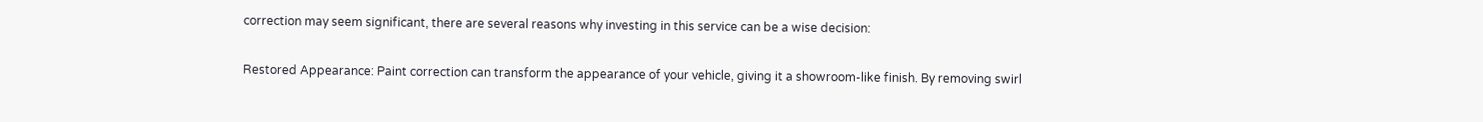correction may seem significant, there are several reasons why investing in this service can be a wise decision:

Restored Appearance: Paint correction can transform the appearance of your vehicle, giving it a showroom-like finish. By removing swirl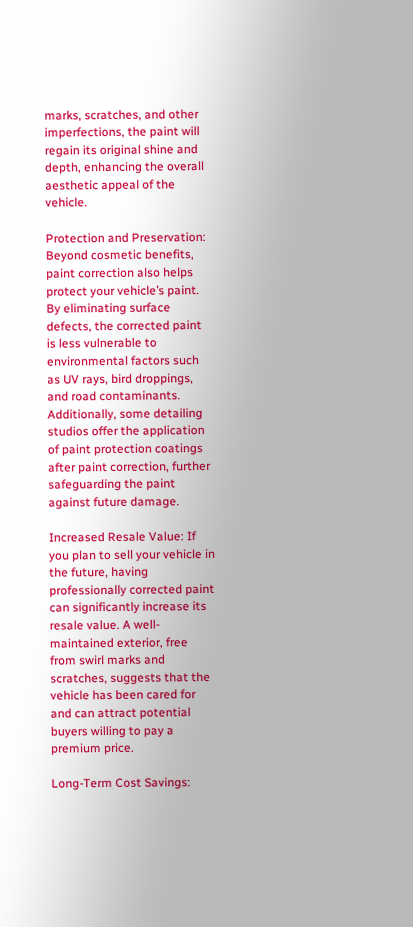marks, scratches, and other imperfections, the paint will regain its original shine and depth, enhancing the overall aesthetic appeal of the vehicle.

Protection and Preservation: Beyond cosmetic benefits, paint correction also helps protect your vehicle’s paint. By eliminating surface defects, the corrected paint is less vulnerable to environmental factors such as UV rays, bird droppings, and road contaminants. Additionally, some detailing studios offer the application of paint protection coatings after paint correction, further safeguarding the paint against future damage.

Increased Resale Value: If you plan to sell your vehicle in the future, having professionally corrected paint can significantly increase its resale value. A well-maintained exterior, free from swirl marks and scratches, suggests that the vehicle has been cared for and can attract potential buyers willing to pay a premium price.

Long-Term Cost Savings: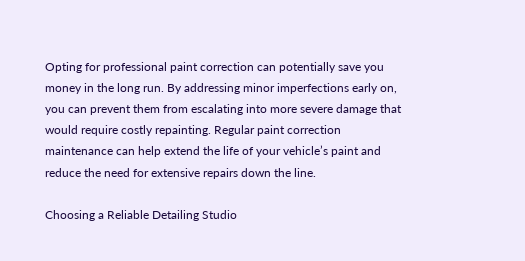Opting for professional paint correction can potentially save you money in the long run. By addressing minor imperfections early on, you can prevent them from escalating into more severe damage that would require costly repainting. Regular paint correction maintenance can help extend the life of your vehicle’s paint and reduce the need for extensive repairs down the line.

Choosing a Reliable Detailing Studio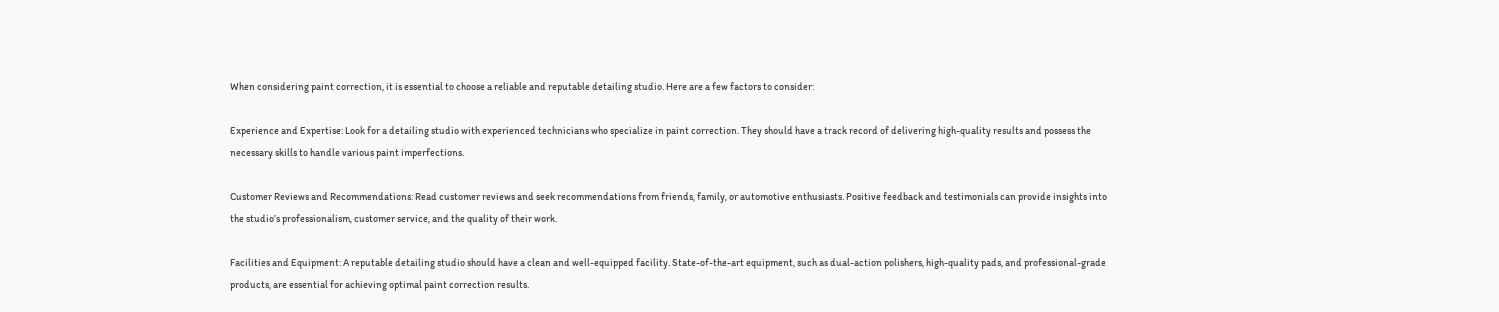When considering paint correction, it is essential to choose a reliable and reputable detailing studio. Here are a few factors to consider:

Experience and Expertise: Look for a detailing studio with experienced technicians who specialize in paint correction. They should have a track record of delivering high-quality results and possess the necessary skills to handle various paint imperfections.

Customer Reviews and Recommendations: Read customer reviews and seek recommendations from friends, family, or automotive enthusiasts. Positive feedback and testimonials can provide insights into the studio’s professionalism, customer service, and the quality of their work.

Facilities and Equipment: A reputable detailing studio should have a clean and well-equipped facility. State-of-the-art equipment, such as dual-action polishers, high-quality pads, and professional-grade products, are essential for achieving optimal paint correction results.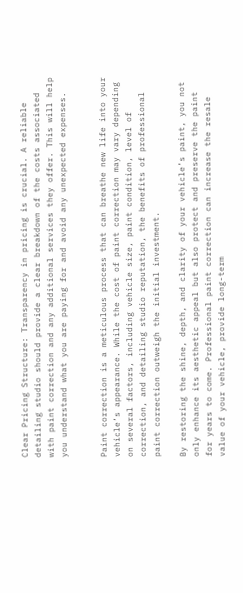Clear Pricing Structure: Transparency in pricing is crucial. A reliable detailing studio should provide a clear breakdown of the costs associated with paint correction and any additional services they offer. This will help you understand what you are paying for and avoid any unexpected expenses.


Paint correction is a meticulous process that can breathe new life into your vehicle’s appearance. While the cost of paint correction may vary depending on several factors, including vehicle size, paint condition, level of correction, and detailing studio reputation, the benefits of professional paint correction outweigh the initial investment.

By restoring the shine, depth, and clarity of your vehicle’s paint, you not only enhance its aesthetic appeal but also protect and preserve the paint for years to come. Professional paint correction can increase the resale value of your vehicle, provide long-term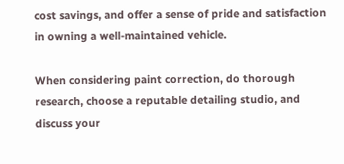cost savings, and offer a sense of pride and satisfaction in owning a well-maintained vehicle.

When considering paint correction, do thorough research, choose a reputable detailing studio, and discuss your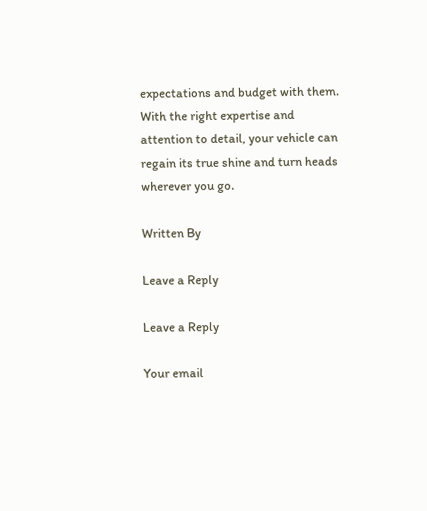expectations and budget with them. With the right expertise and attention to detail, your vehicle can regain its true shine and turn heads wherever you go.

Written By

Leave a Reply

Leave a Reply

Your email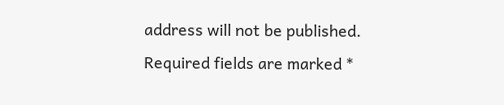address will not be published. Required fields are marked *